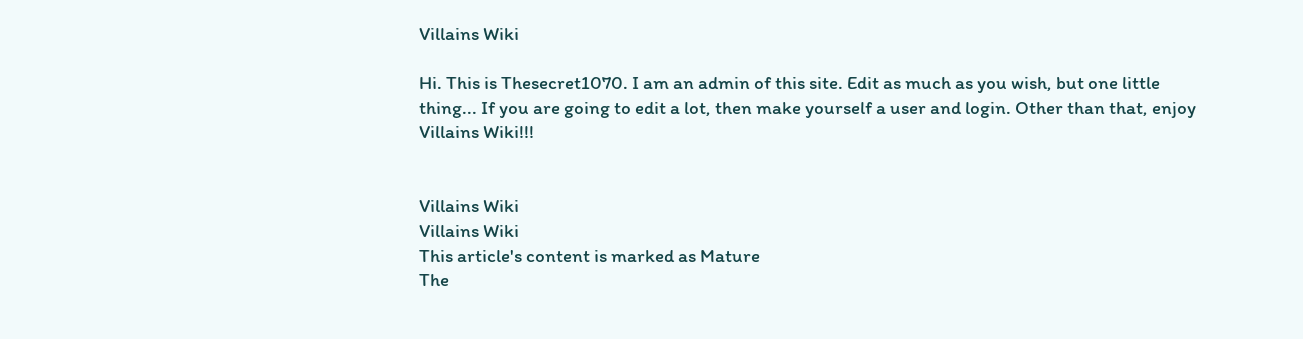Villains Wiki

Hi. This is Thesecret1070. I am an admin of this site. Edit as much as you wish, but one little thing... If you are going to edit a lot, then make yourself a user and login. Other than that, enjoy Villains Wiki!!!


Villains Wiki
Villains Wiki
This article's content is marked as Mature
The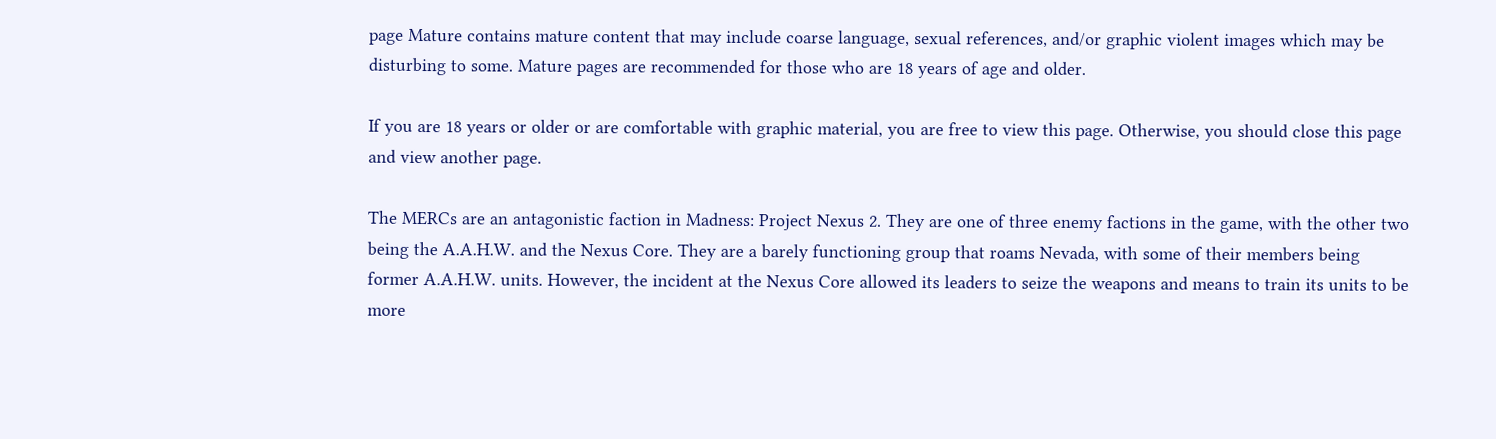page Mature contains mature content that may include coarse language, sexual references, and/or graphic violent images which may be disturbing to some. Mature pages are recommended for those who are 18 years of age and older.

If you are 18 years or older or are comfortable with graphic material, you are free to view this page. Otherwise, you should close this page and view another page.

The MERCs are an antagonistic faction in Madness: Project Nexus 2. They are one of three enemy factions in the game, with the other two being the A.A.H.W. and the Nexus Core. They are a barely functioning group that roams Nevada, with some of their members being former A.A.H.W. units. However, the incident at the Nexus Core allowed its leaders to seize the weapons and means to train its units to be more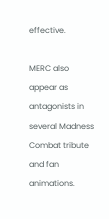effective.

MERC also appear as antagonists in several Madness Combat tribute and fan animations.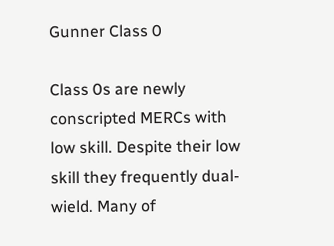Gunner Class 0

Class 0s are newly conscripted MERCs with low skill. Despite their low skill they frequently dual-wield. Many of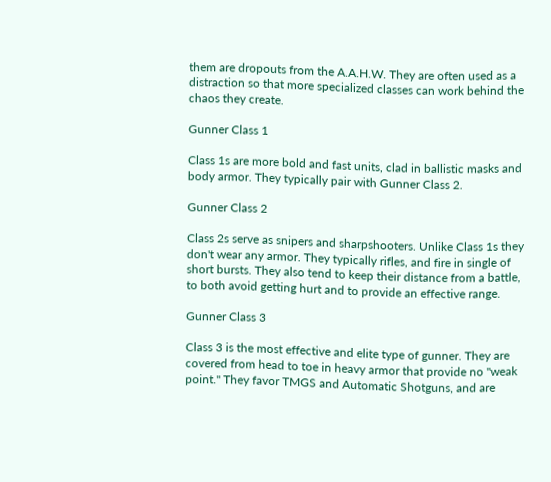them are dropouts from the A.A.H.W. They are often used as a distraction so that more specialized classes can work behind the chaos they create.

Gunner Class 1

Class 1s are more bold and fast units, clad in ballistic masks and body armor. They typically pair with Gunner Class 2.

Gunner Class 2

Class 2s serve as snipers and sharpshooters. Unlike Class 1s they don't wear any armor. They typically rifles, and fire in single of short bursts. They also tend to keep their distance from a battle, to both avoid getting hurt and to provide an effective range.

Gunner Class 3

Class 3 is the most effective and elite type of gunner. They are covered from head to toe in heavy armor that provide no "weak point." They favor TMGS and Automatic Shotguns, and are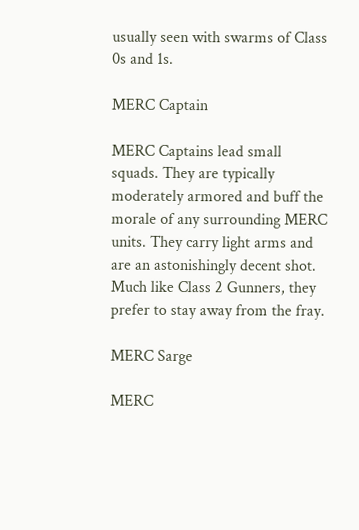usually seen with swarms of Class 0s and 1s.

MERC Captain

MERC Captains lead small squads. They are typically moderately armored and buff the morale of any surrounding MERC units. They carry light arms and are an astonishingly decent shot. Much like Class 2 Gunners, they prefer to stay away from the fray.

MERC Sarge

MERC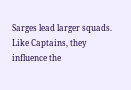Sarges lead larger squads. Like Captains, they influence the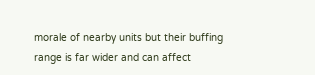morale of nearby units but their buffing range is far wider and can affect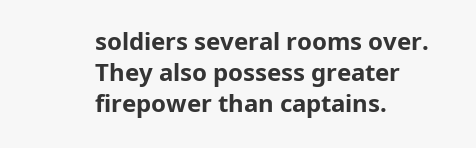soldiers several rooms over. They also possess greater firepower than captains.